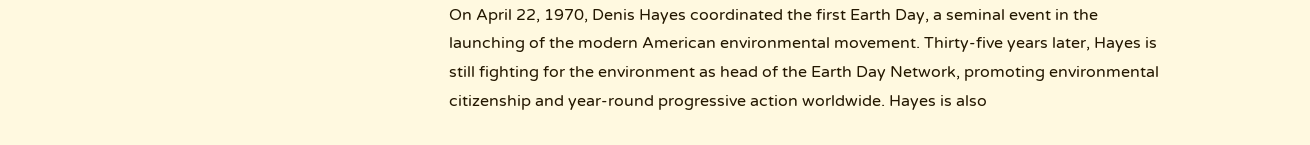On April 22, 1970, Denis Hayes coordinated the first Earth Day, a seminal event in the launching of the modern American environmental movement. Thirty-five years later, Hayes is still fighting for the environment as head of the Earth Day Network, promoting environmental citizenship and year-round progressive action worldwide. Hayes is also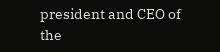president and CEO of the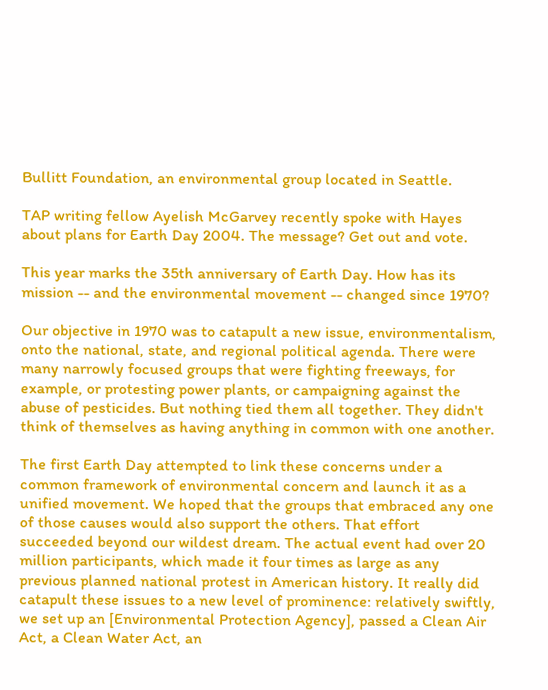Bullitt Foundation, an environmental group located in Seattle.

TAP writing fellow Ayelish McGarvey recently spoke with Hayes about plans for Earth Day 2004. The message? Get out and vote.

This year marks the 35th anniversary of Earth Day. How has its mission -- and the environmental movement -- changed since 1970?

Our objective in 1970 was to catapult a new issue, environmentalism, onto the national, state, and regional political agenda. There were many narrowly focused groups that were fighting freeways, for example, or protesting power plants, or campaigning against the abuse of pesticides. But nothing tied them all together. They didn't think of themselves as having anything in common with one another.

The first Earth Day attempted to link these concerns under a common framework of environmental concern and launch it as a unified movement. We hoped that the groups that embraced any one of those causes would also support the others. That effort succeeded beyond our wildest dream. The actual event had over 20 million participants, which made it four times as large as any previous planned national protest in American history. It really did catapult these issues to a new level of prominence: relatively swiftly, we set up an [Environmental Protection Agency], passed a Clean Air Act, a Clean Water Act, an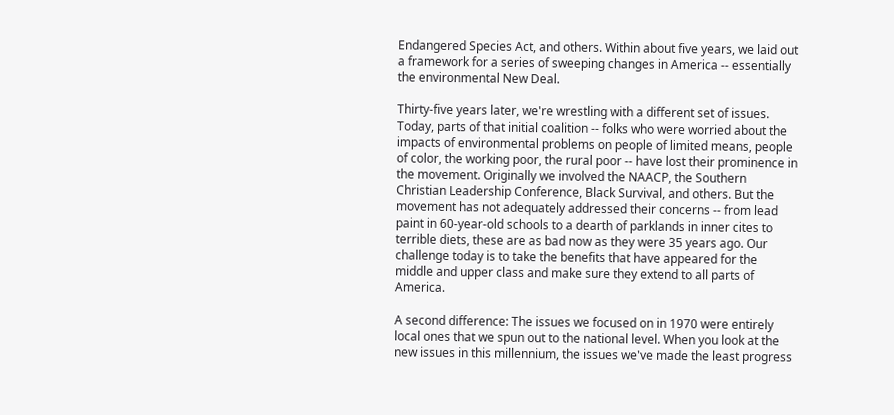Endangered Species Act, and others. Within about five years, we laid out a framework for a series of sweeping changes in America -- essentially the environmental New Deal.

Thirty-five years later, we're wrestling with a different set of issues. Today, parts of that initial coalition -- folks who were worried about the impacts of environmental problems on people of limited means, people of color, the working poor, the rural poor -- have lost their prominence in the movement. Originally we involved the NAACP, the Southern Christian Leadership Conference, Black Survival, and others. But the movement has not adequately addressed their concerns -- from lead paint in 60-year-old schools to a dearth of parklands in inner cites to terrible diets, these are as bad now as they were 35 years ago. Our challenge today is to take the benefits that have appeared for the middle and upper class and make sure they extend to all parts of America.

A second difference: The issues we focused on in 1970 were entirely local ones that we spun out to the national level. When you look at the new issues in this millennium, the issues we've made the least progress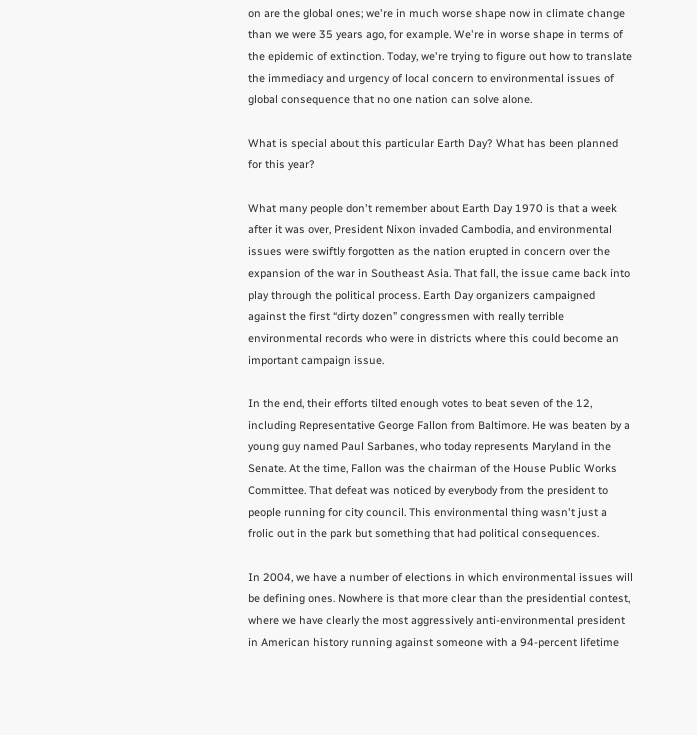on are the global ones; we're in much worse shape now in climate change than we were 35 years ago, for example. We're in worse shape in terms of the epidemic of extinction. Today, we're trying to figure out how to translate the immediacy and urgency of local concern to environmental issues of global consequence that no one nation can solve alone.

What is special about this particular Earth Day? What has been planned for this year?

What many people don't remember about Earth Day 1970 is that a week after it was over, President Nixon invaded Cambodia, and environmental issues were swiftly forgotten as the nation erupted in concern over the expansion of the war in Southeast Asia. That fall, the issue came back into play through the political process. Earth Day organizers campaigned against the first “dirty dozen” congressmen with really terrible environmental records who were in districts where this could become an important campaign issue.

In the end, their efforts tilted enough votes to beat seven of the 12, including Representative George Fallon from Baltimore. He was beaten by a young guy named Paul Sarbanes, who today represents Maryland in the Senate. At the time, Fallon was the chairman of the House Public Works Committee. That defeat was noticed by everybody from the president to people running for city council. This environmental thing wasn't just a frolic out in the park but something that had political consequences.

In 2004, we have a number of elections in which environmental issues will be defining ones. Nowhere is that more clear than the presidential contest, where we have clearly the most aggressively anti-environmental president in American history running against someone with a 94-percent lifetime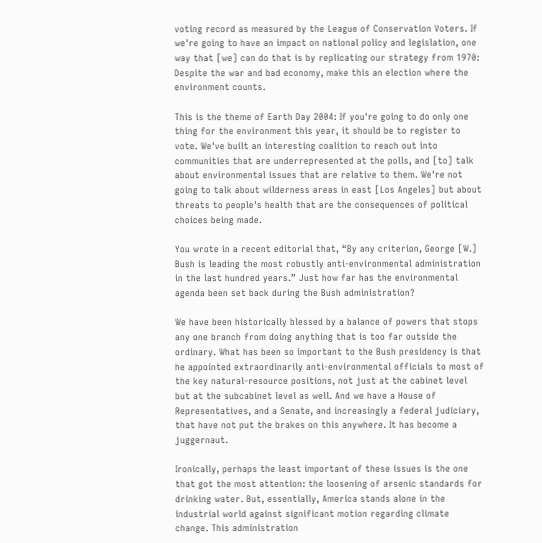voting record as measured by the League of Conservation Voters. If we're going to have an impact on national policy and legislation, one way that [we] can do that is by replicating our strategy from 1970: Despite the war and bad economy, make this an election where the environment counts.

This is the theme of Earth Day 2004: If you're going to do only one thing for the environment this year, it should be to register to vote. We've built an interesting coalition to reach out into communities that are underrepresented at the polls, and [to] talk about environmental issues that are relative to them. We're not going to talk about wilderness areas in east [Los Angeles] but about threats to people's health that are the consequences of political choices being made.

You wrote in a recent editorial that, “By any criterion, George [W.] Bush is leading the most robustly anti-environmental administration in the last hundred years.” Just how far has the environmental agenda been set back during the Bush administration?

We have been historically blessed by a balance of powers that stops any one branch from doing anything that is too far outside the ordinary. What has been so important to the Bush presidency is that he appointed extraordinarily anti-environmental officials to most of the key natural-resource positions, not just at the cabinet level but at the subcabinet level as well. And we have a House of Representatives, and a Senate, and increasingly a federal judiciary, that have not put the brakes on this anywhere. It has become a juggernaut.

Ironically, perhaps the least important of these issues is the one that got the most attention: the loosening of arsenic standards for drinking water. But, essentially, America stands alone in the industrial world against significant motion regarding climate change. This administration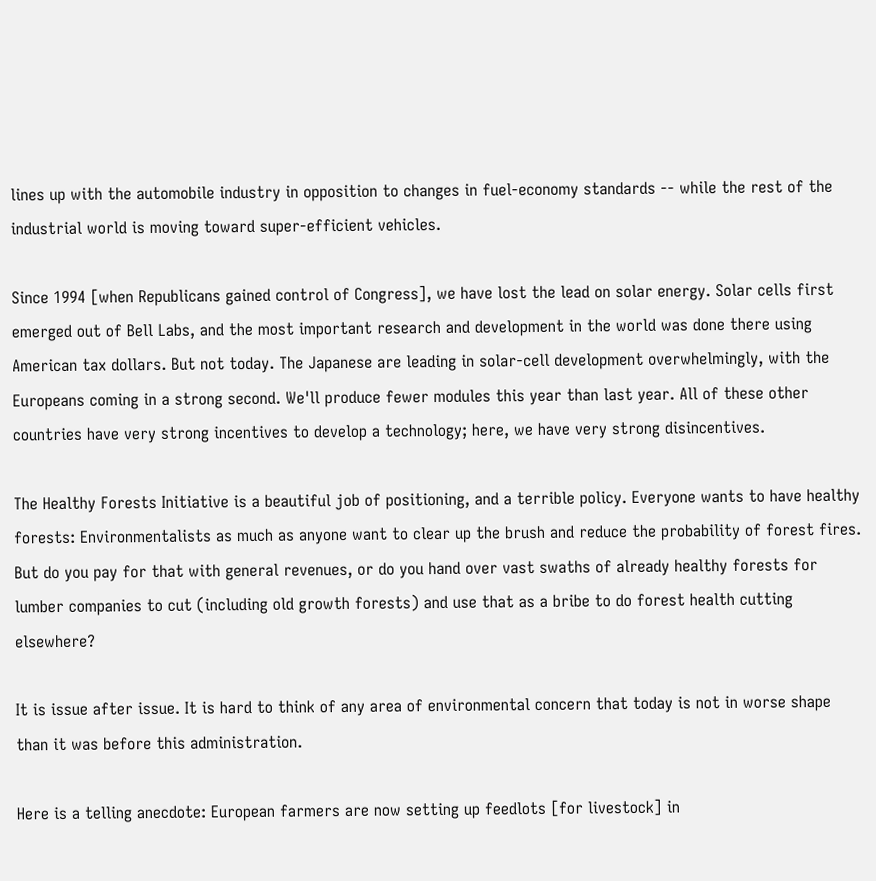lines up with the automobile industry in opposition to changes in fuel-economy standards -- while the rest of the industrial world is moving toward super-efficient vehicles.

Since 1994 [when Republicans gained control of Congress], we have lost the lead on solar energy. Solar cells first emerged out of Bell Labs, and the most important research and development in the world was done there using American tax dollars. But not today. The Japanese are leading in solar-cell development overwhelmingly, with the Europeans coming in a strong second. We'll produce fewer modules this year than last year. All of these other countries have very strong incentives to develop a technology; here, we have very strong disincentives.

The Healthy Forests Initiative is a beautiful job of positioning, and a terrible policy. Everyone wants to have healthy forests: Environmentalists as much as anyone want to clear up the brush and reduce the probability of forest fires. But do you pay for that with general revenues, or do you hand over vast swaths of already healthy forests for lumber companies to cut (including old growth forests) and use that as a bribe to do forest health cutting elsewhere?

It is issue after issue. It is hard to think of any area of environmental concern that today is not in worse shape than it was before this administration.

Here is a telling anecdote: European farmers are now setting up feedlots [for livestock] in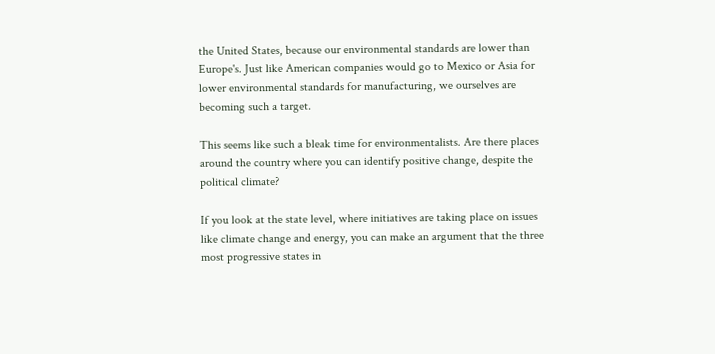the United States, because our environmental standards are lower than Europe's. Just like American companies would go to Mexico or Asia for lower environmental standards for manufacturing, we ourselves are becoming such a target.

This seems like such a bleak time for environmentalists. Are there places around the country where you can identify positive change, despite the political climate?

If you look at the state level, where initiatives are taking place on issues like climate change and energy, you can make an argument that the three most progressive states in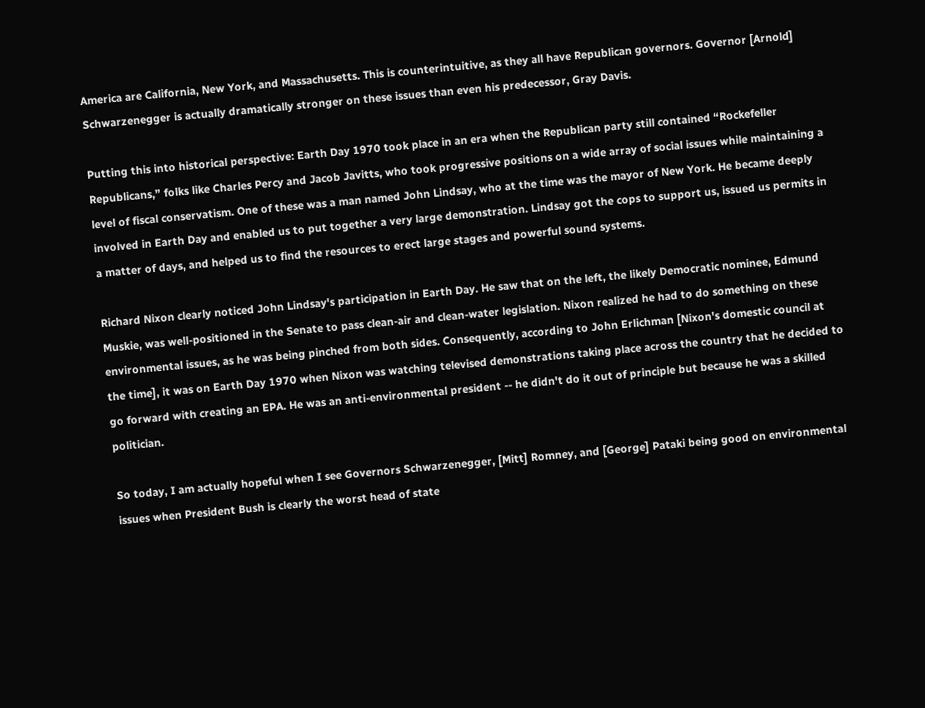America are California, New York, and Massachusetts. This is counterintuitive, as they all have Republican governors. Governor [Arnold] Schwarzenegger is actually dramatically stronger on these issues than even his predecessor, Gray Davis.

Putting this into historical perspective: Earth Day 1970 took place in an era when the Republican party still contained “Rockefeller Republicans,” folks like Charles Percy and Jacob Javitts, who took progressive positions on a wide array of social issues while maintaining a level of fiscal conservatism. One of these was a man named John Lindsay, who at the time was the mayor of New York. He became deeply involved in Earth Day and enabled us to put together a very large demonstration. Lindsay got the cops to support us, issued us permits in a matter of days, and helped us to find the resources to erect large stages and powerful sound systems.

Richard Nixon clearly noticed John Lindsay's participation in Earth Day. He saw that on the left, the likely Democratic nominee, Edmund Muskie, was well-positioned in the Senate to pass clean-air and clean-water legislation. Nixon realized he had to do something on these environmental issues, as he was being pinched from both sides. Consequently, according to John Erlichman [Nixon's domestic council at the time], it was on Earth Day 1970 when Nixon was watching televised demonstrations taking place across the country that he decided to go forward with creating an EPA. He was an anti-environmental president -- he didn't do it out of principle but because he was a skilled politician.

So today, I am actually hopeful when I see Governors Schwarzenegger, [Mitt] Romney, and [George] Pataki being good on environmental issues when President Bush is clearly the worst head of state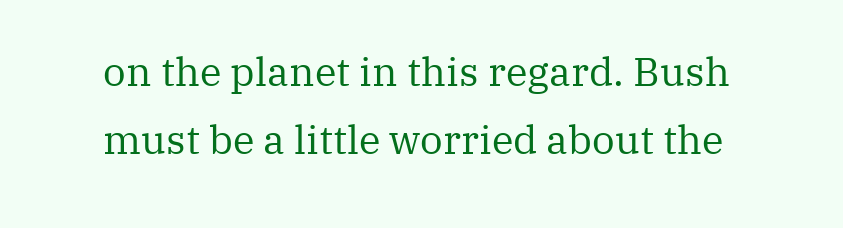on the planet in this regard. Bush must be a little worried about the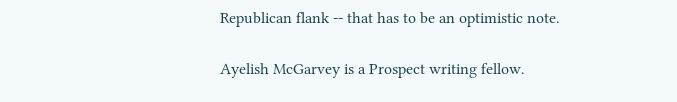Republican flank -- that has to be an optimistic note.

Ayelish McGarvey is a Prospect writing fellow.